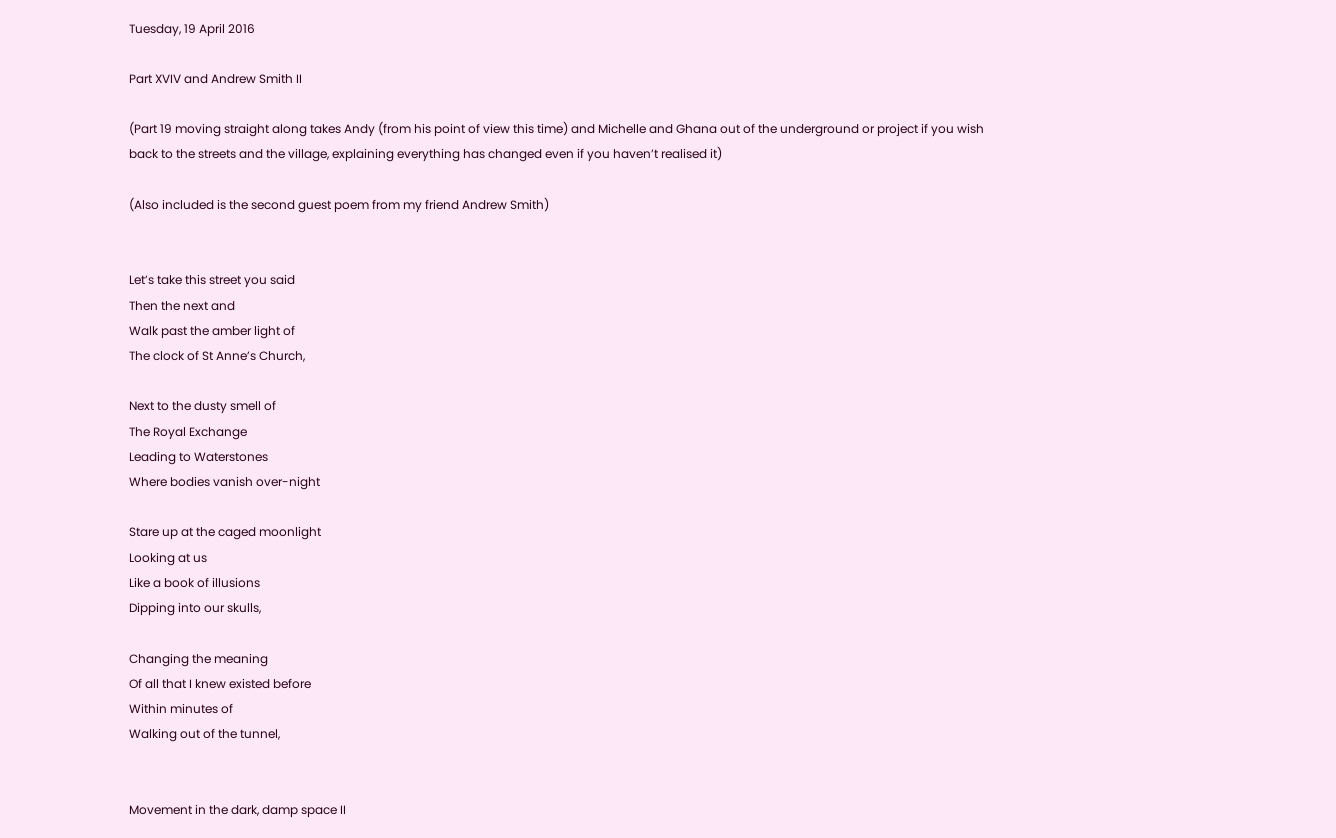Tuesday, 19 April 2016

Part XVIV and Andrew Smith II

(Part 19 moving straight along takes Andy (from his point of view this time) and Michelle and Ghana out of the underground or project if you wish back to the streets and the village, explaining everything has changed even if you haven’t realised it)

(Also included is the second guest poem from my friend Andrew Smith)


Let’s take this street you said
Then the next and
Walk past the amber light of
The clock of St Anne’s Church,

Next to the dusty smell of
The Royal Exchange
Leading to Waterstones
Where bodies vanish over-night

Stare up at the caged moonlight
Looking at us
Like a book of illusions
Dipping into our skulls,

Changing the meaning
Of all that I knew existed before
Within minutes of
Walking out of the tunnel,


Movement in the dark, damp space II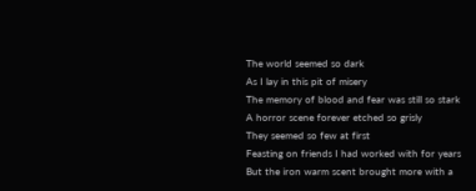The world seemed so dark
As I lay in this pit of misery
The memory of blood and fear was still so stark
A horror scene forever etched so grisly
They seemed so few at first
Feasting on friends I had worked with for years
But the iron warm scent brought more with a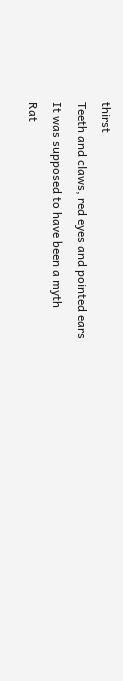thirst
Teeth and claws, red eyes and pointed ears
It was supposed to have been a myth
Rat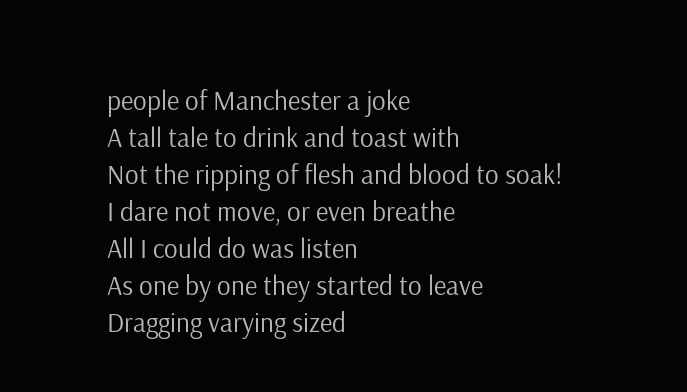people of Manchester a joke
A tall tale to drink and toast with
Not the ripping of flesh and blood to soak!
I dare not move, or even breathe
All I could do was listen
As one by one they started to leave
Dragging varying sized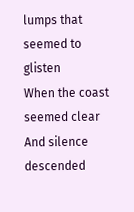lumps that seemed to glisten
When the coast seemed clear
And silence descended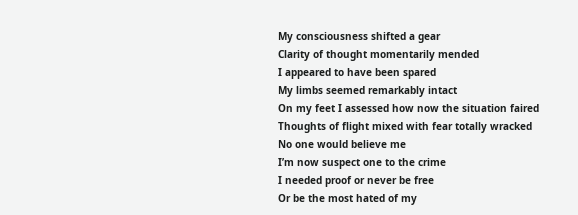My consciousness shifted a gear
Clarity of thought momentarily mended
I appeared to have been spared
My limbs seemed remarkably intact
On my feet I assessed how now the situation faired
Thoughts of flight mixed with fear totally wracked
No one would believe me
I’m now suspect one to the crime
I needed proof or never be free
Or be the most hated of my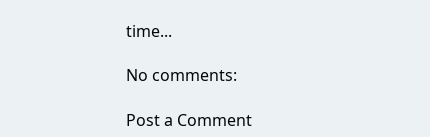time...

No comments:

Post a Comment